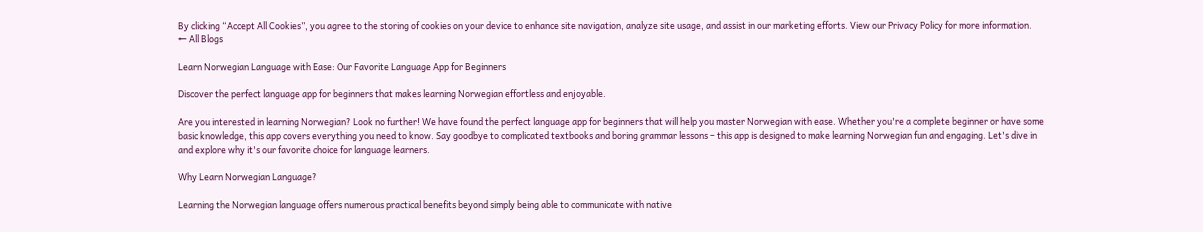By clicking “Accept All Cookies”, you agree to the storing of cookies on your device to enhance site navigation, analyze site usage, and assist in our marketing efforts. View our Privacy Policy for more information.
← All Blogs

Learn Norwegian Language with Ease: Our Favorite Language App for Beginners

Discover the perfect language app for beginners that makes learning Norwegian effortless and enjoyable.

Are you interested in learning Norwegian? Look no further! We have found the perfect language app for beginners that will help you master Norwegian with ease. Whether you're a complete beginner or have some basic knowledge, this app covers everything you need to know. Say goodbye to complicated textbooks and boring grammar lessons – this app is designed to make learning Norwegian fun and engaging. Let's dive in and explore why it's our favorite choice for language learners.

Why Learn Norwegian Language?

Learning the Norwegian language offers numerous practical benefits beyond simply being able to communicate with native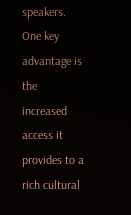speakers. One key advantage is the increased access it provides to a rich cultural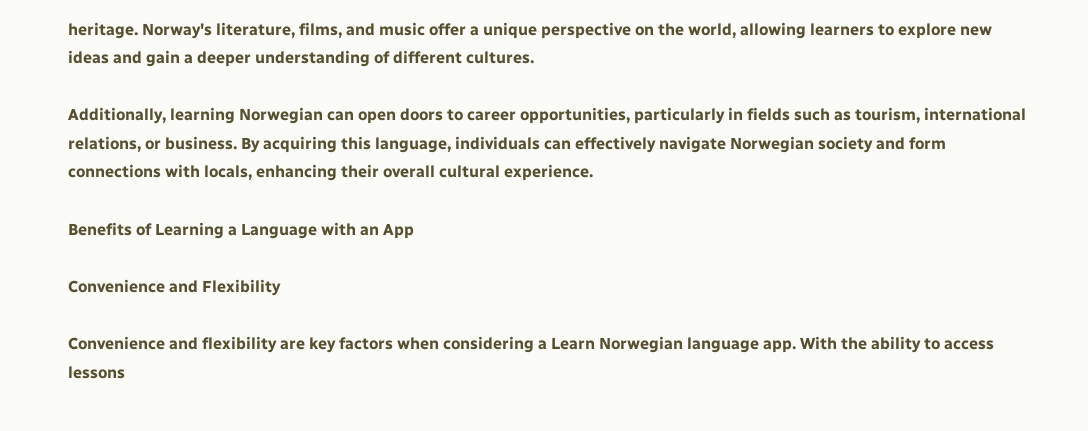heritage. Norway's literature, films, and music offer a unique perspective on the world, allowing learners to explore new ideas and gain a deeper understanding of different cultures.

Additionally, learning Norwegian can open doors to career opportunities, particularly in fields such as tourism, international relations, or business. By acquiring this language, individuals can effectively navigate Norwegian society and form connections with locals, enhancing their overall cultural experience.

Benefits of Learning a Language with an App

Convenience and Flexibility

Convenience and flexibility are key factors when considering a Learn Norwegian language app. With the ability to access lessons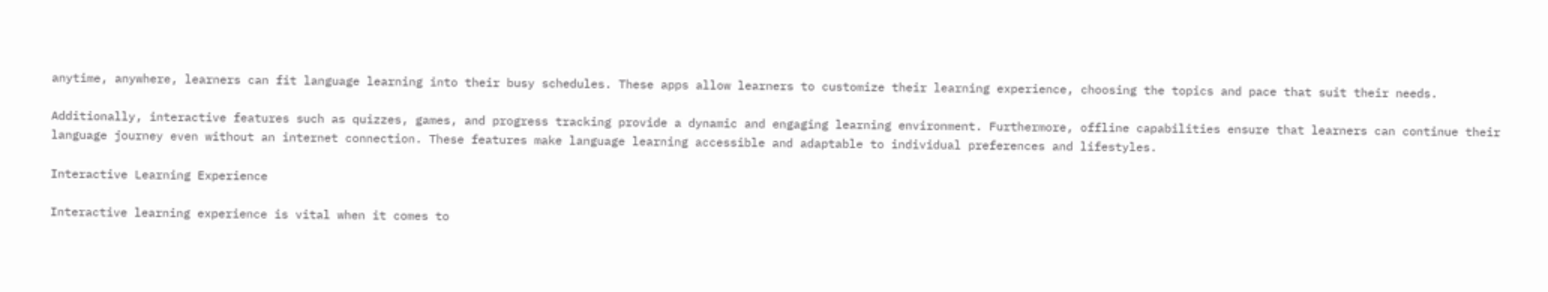anytime, anywhere, learners can fit language learning into their busy schedules. These apps allow learners to customize their learning experience, choosing the topics and pace that suit their needs.

Additionally, interactive features such as quizzes, games, and progress tracking provide a dynamic and engaging learning environment. Furthermore, offline capabilities ensure that learners can continue their language journey even without an internet connection. These features make language learning accessible and adaptable to individual preferences and lifestyles.

Interactive Learning Experience

Interactive learning experience is vital when it comes to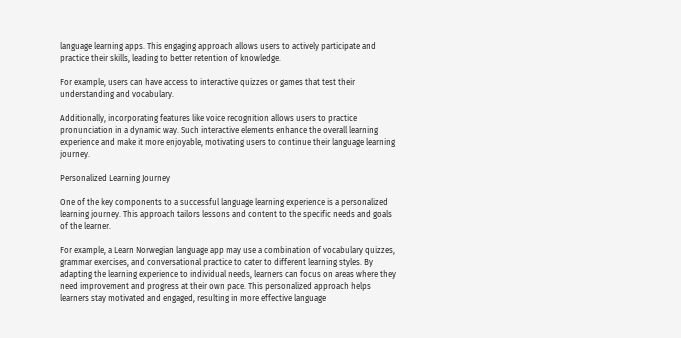language learning apps. This engaging approach allows users to actively participate and practice their skills, leading to better retention of knowledge.

For example, users can have access to interactive quizzes or games that test their understanding and vocabulary.

Additionally, incorporating features like voice recognition allows users to practice pronunciation in a dynamic way. Such interactive elements enhance the overall learning experience and make it more enjoyable, motivating users to continue their language learning journey.

Personalized Learning Journey

One of the key components to a successful language learning experience is a personalized learning journey. This approach tailors lessons and content to the specific needs and goals of the learner.

For example, a Learn Norwegian language app may use a combination of vocabulary quizzes, grammar exercises, and conversational practice to cater to different learning styles. By adapting the learning experience to individual needs, learners can focus on areas where they need improvement and progress at their own pace. This personalized approach helps learners stay motivated and engaged, resulting in more effective language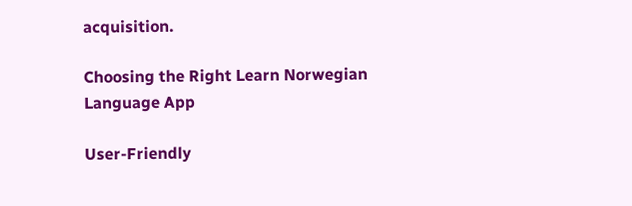acquisition.

Choosing the Right Learn Norwegian Language App

User-Friendly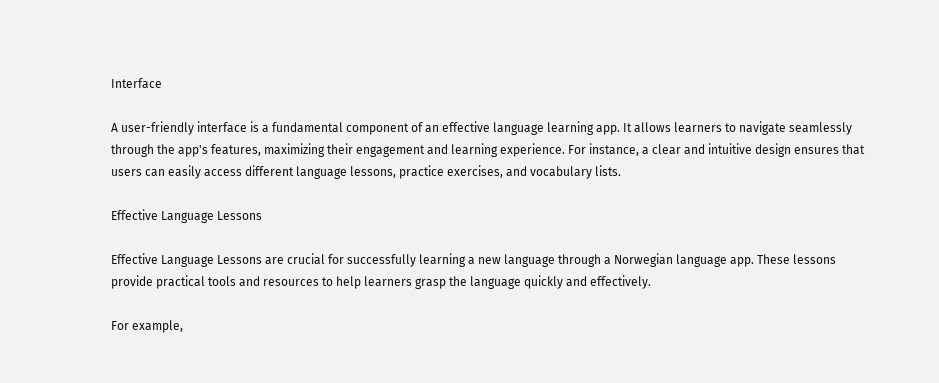Interface

A user-friendly interface is a fundamental component of an effective language learning app. It allows learners to navigate seamlessly through the app's features, maximizing their engagement and learning experience. For instance, a clear and intuitive design ensures that users can easily access different language lessons, practice exercises, and vocabulary lists.

Effective Language Lessons

Effective Language Lessons are crucial for successfully learning a new language through a Norwegian language app. These lessons provide practical tools and resources to help learners grasp the language quickly and effectively.

For example,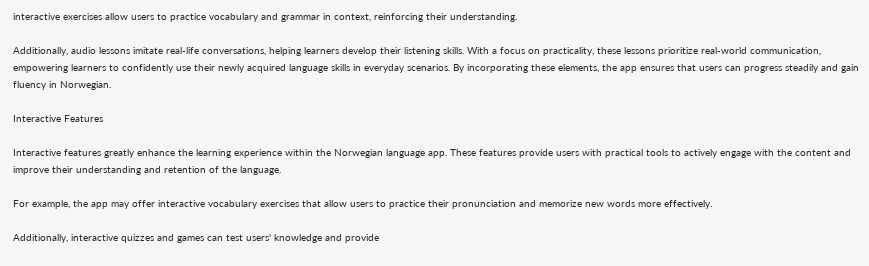interactive exercises allow users to practice vocabulary and grammar in context, reinforcing their understanding.

Additionally, audio lessons imitate real-life conversations, helping learners develop their listening skills. With a focus on practicality, these lessons prioritize real-world communication, empowering learners to confidently use their newly acquired language skills in everyday scenarios. By incorporating these elements, the app ensures that users can progress steadily and gain fluency in Norwegian.

Interactive Features

Interactive features greatly enhance the learning experience within the Norwegian language app. These features provide users with practical tools to actively engage with the content and improve their understanding and retention of the language.

For example, the app may offer interactive vocabulary exercises that allow users to practice their pronunciation and memorize new words more effectively.

Additionally, interactive quizzes and games can test users' knowledge and provide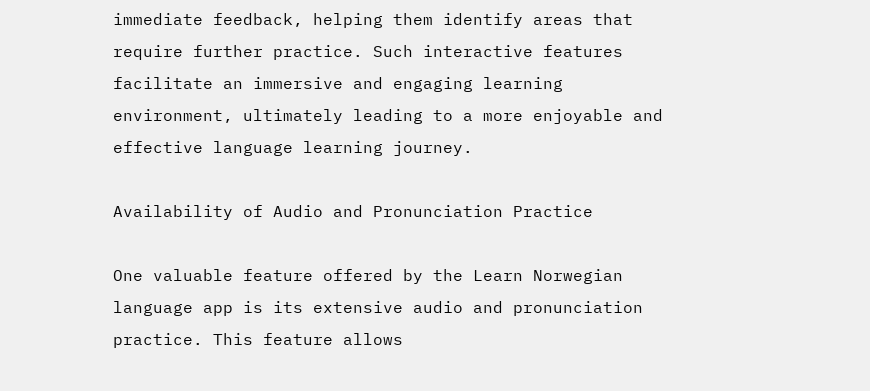immediate feedback, helping them identify areas that require further practice. Such interactive features facilitate an immersive and engaging learning environment, ultimately leading to a more enjoyable and effective language learning journey.

Availability of Audio and Pronunciation Practice

One valuable feature offered by the Learn Norwegian language app is its extensive audio and pronunciation practice. This feature allows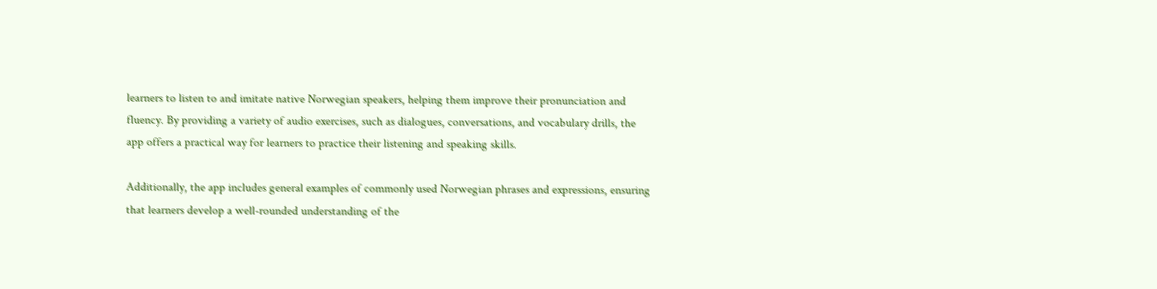learners to listen to and imitate native Norwegian speakers, helping them improve their pronunciation and fluency. By providing a variety of audio exercises, such as dialogues, conversations, and vocabulary drills, the app offers a practical way for learners to practice their listening and speaking skills.

Additionally, the app includes general examples of commonly used Norwegian phrases and expressions, ensuring that learners develop a well-rounded understanding of the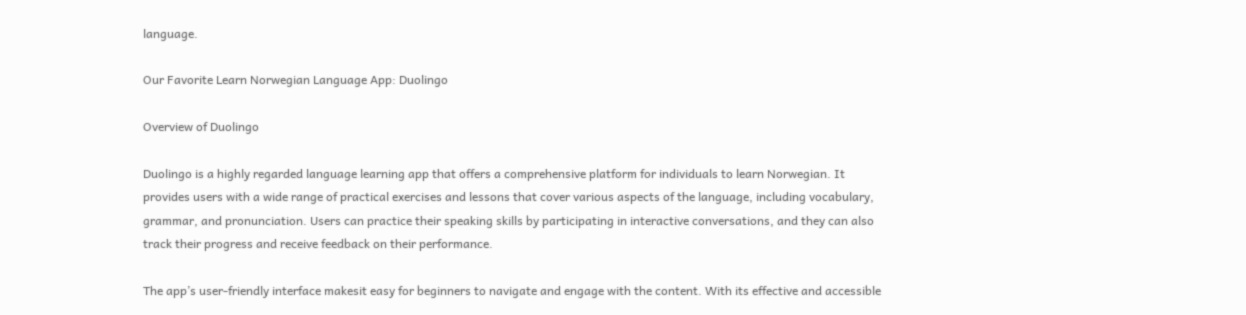language.

Our Favorite Learn Norwegian Language App: Duolingo

Overview of Duolingo

Duolingo is a highly regarded language learning app that offers a comprehensive platform for individuals to learn Norwegian. It provides users with a wide range of practical exercises and lessons that cover various aspects of the language, including vocabulary, grammar, and pronunciation. Users can practice their speaking skills by participating in interactive conversations, and they can also track their progress and receive feedback on their performance.

The app’s user-friendly interface makesit easy for beginners to navigate and engage with the content. With its effective and accessible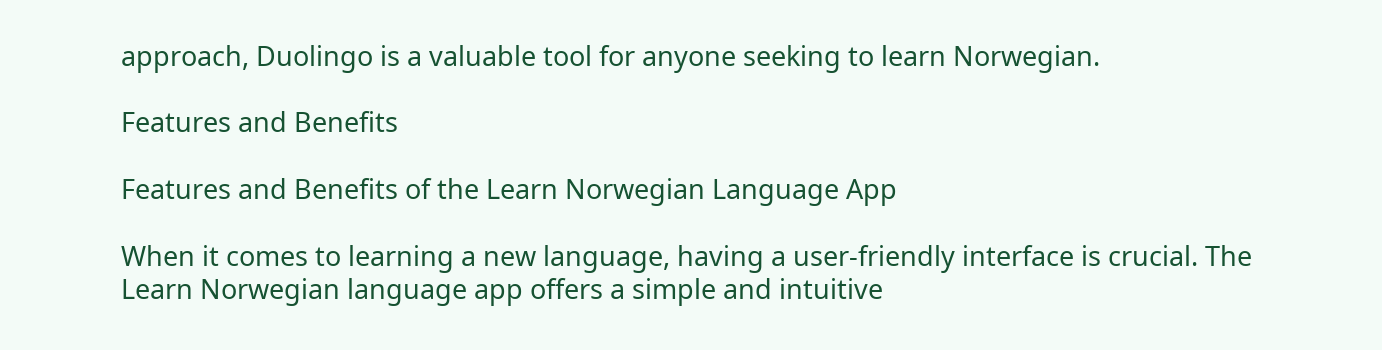approach, Duolingo is a valuable tool for anyone seeking to learn Norwegian.

Features and Benefits

Features and Benefits of the Learn Norwegian Language App

When it comes to learning a new language, having a user-friendly interface is crucial. The Learn Norwegian language app offers a simple and intuitive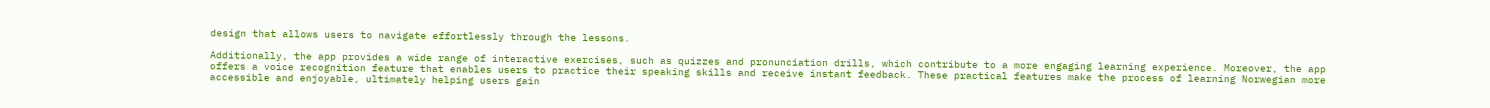design that allows users to navigate effortlessly through the lessons.

Additionally, the app provides a wide range of interactive exercises, such as quizzes and pronunciation drills, which contribute to a more engaging learning experience. Moreover, the app offers a voice recognition feature that enables users to practice their speaking skills and receive instant feedback. These practical features make the process of learning Norwegian more accessible and enjoyable, ultimately helping users gain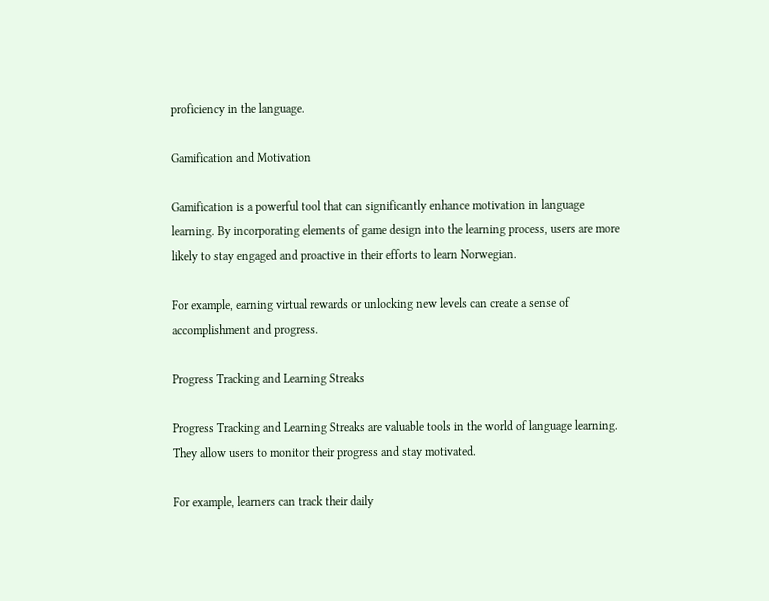proficiency in the language.

Gamification and Motivation

Gamification is a powerful tool that can significantly enhance motivation in language learning. By incorporating elements of game design into the learning process, users are more likely to stay engaged and proactive in their efforts to learn Norwegian.

For example, earning virtual rewards or unlocking new levels can create a sense of accomplishment and progress.

Progress Tracking and Learning Streaks

Progress Tracking and Learning Streaks are valuable tools in the world of language learning. They allow users to monitor their progress and stay motivated.

For example, learners can track their daily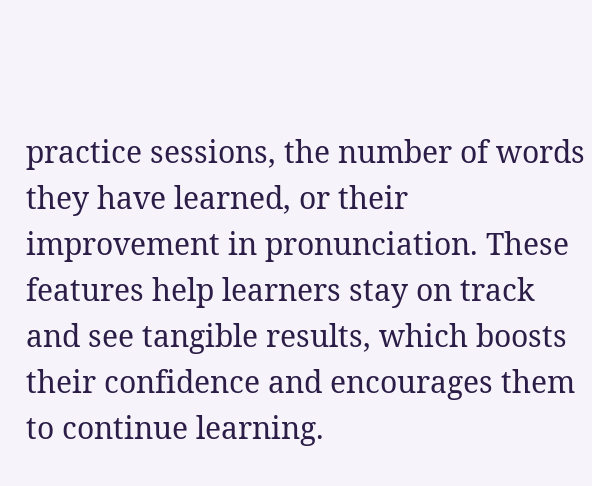practice sessions, the number of words they have learned, or their improvement in pronunciation. These features help learners stay on track and see tangible results, which boosts their confidence and encourages them to continue learning.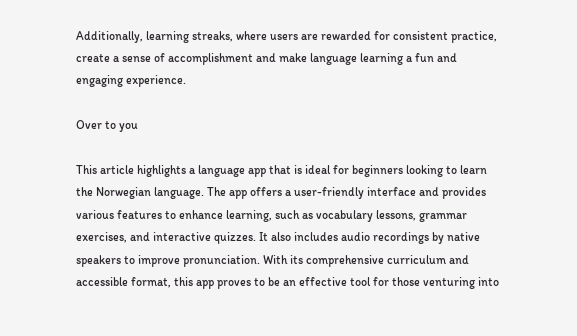Additionally, learning streaks, where users are rewarded for consistent practice, create a sense of accomplishment and make language learning a fun and engaging experience.

Over to you

This article highlights a language app that is ideal for beginners looking to learn the Norwegian language. The app offers a user-friendly interface and provides various features to enhance learning, such as vocabulary lessons, grammar exercises, and interactive quizzes. It also includes audio recordings by native speakers to improve pronunciation. With its comprehensive curriculum and accessible format, this app proves to be an effective tool for those venturing into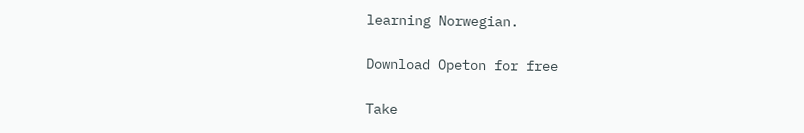learning Norwegian.

Download Opeton for free

Take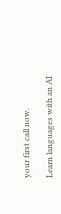your first call now.

Learn languages with an AI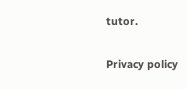tutor.

Privacy policy